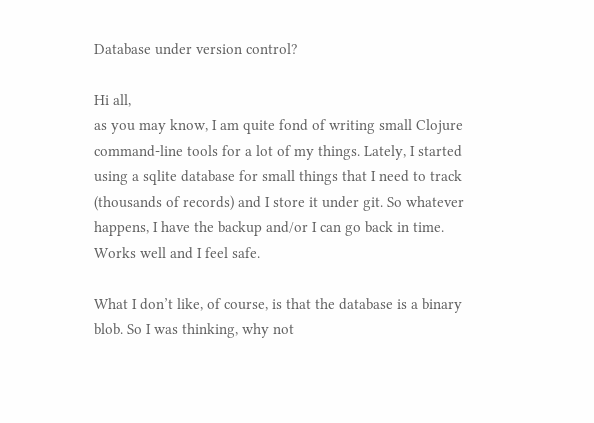Database under version control?

Hi all,
as you may know, I am quite fond of writing small Clojure command-line tools for a lot of my things. Lately, I started using a sqlite database for small things that I need to track (thousands of records) and I store it under git. So whatever happens, I have the backup and/or I can go back in time. Works well and I feel safe.

What I don’t like, of course, is that the database is a binary blob. So I was thinking, why not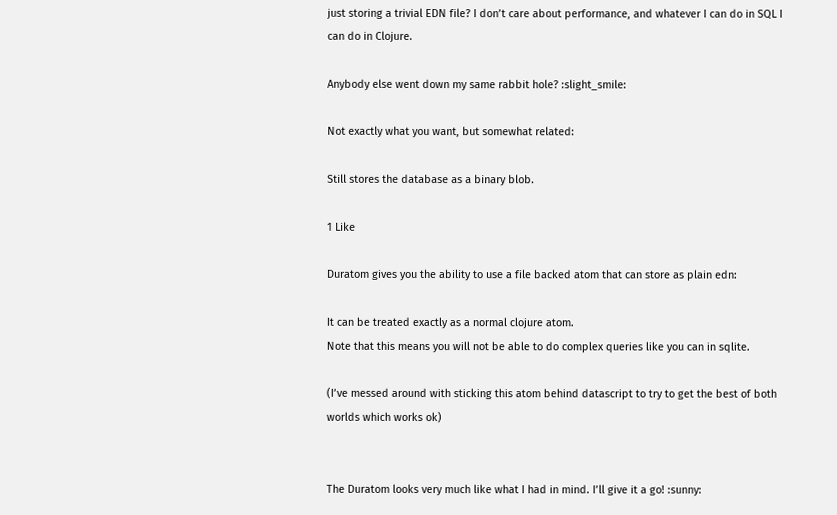just storing a trivial EDN file? I don’t care about performance, and whatever I can do in SQL I can do in Clojure.

Anybody else went down my same rabbit hole? :slight_smile:

Not exactly what you want, but somewhat related:

Still stores the database as a binary blob.

1 Like

Duratom gives you the ability to use a file backed atom that can store as plain edn:

It can be treated exactly as a normal clojure atom.
Note that this means you will not be able to do complex queries like you can in sqlite.

(I’ve messed around with sticking this atom behind datascript to try to get the best of both worlds which works ok)


The Duratom looks very much like what I had in mind. I’ll give it a go! :sunny: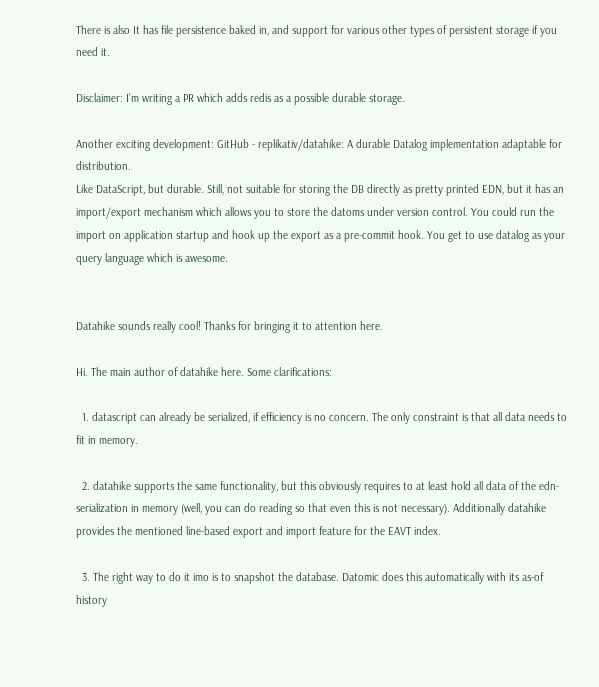There is also It has file persistence baked in, and support for various other types of persistent storage if you need it.

Disclaimer: I’m writing a PR which adds redis as a possible durable storage.

Another exciting development: GitHub - replikativ/datahike: A durable Datalog implementation adaptable for distribution.
Like DataScript, but durable. Still, not suitable for storing the DB directly as pretty printed EDN, but it has an import/export mechanism which allows you to store the datoms under version control. You could run the import on application startup and hook up the export as a pre-commit hook. You get to use datalog as your query language which is awesome.


Datahike sounds really cool! Thanks for bringing it to attention here.

Hi. The main author of datahike here. Some clarifications:

  1. datascript can already be serialized, if efficiency is no concern. The only constraint is that all data needs to fit in memory.

  2. datahike supports the same functionality, but this obviously requires to at least hold all data of the edn-serialization in memory (well, you can do reading so that even this is not necessary). Additionally datahike provides the mentioned line-based export and import feature for the EAVT index.

  3. The right way to do it imo is to snapshot the database. Datomic does this automatically with its as-of history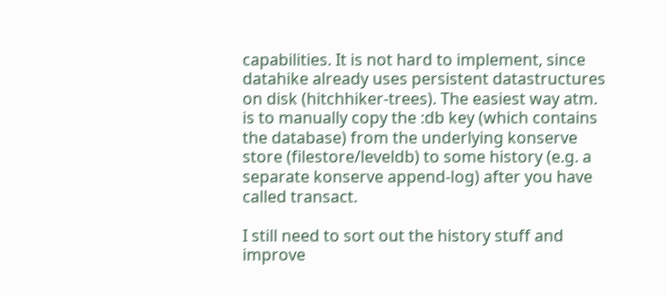capabilities. It is not hard to implement, since datahike already uses persistent datastructures on disk (hitchhiker-trees). The easiest way atm. is to manually copy the :db key (which contains the database) from the underlying konserve store (filestore/leveldb) to some history (e.g. a separate konserve append-log) after you have called transact.

I still need to sort out the history stuff and improve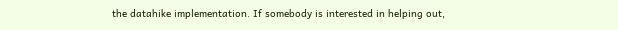the datahike implementation. If somebody is interested in helping out,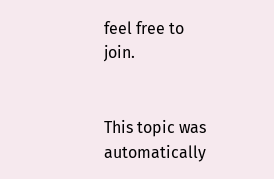feel free to join.


This topic was automatically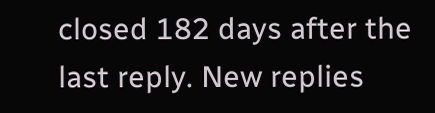closed 182 days after the last reply. New replies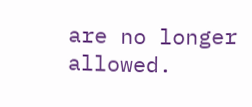are no longer allowed.